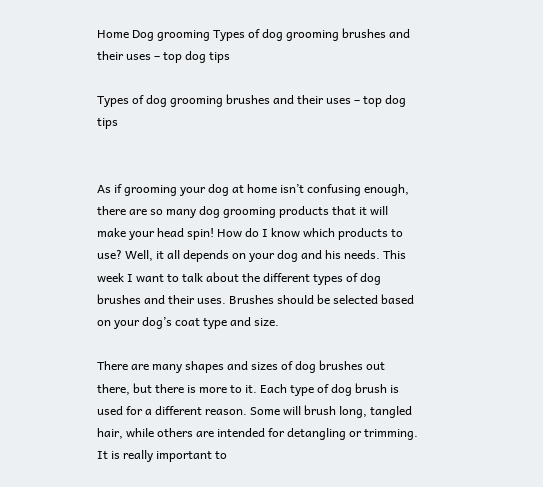Home Dog grooming Types of dog grooming brushes and their uses – top dog tips

Types of dog grooming brushes and their uses – top dog tips


As if grooming your dog at home isn’t confusing enough, there are so many dog grooming products that it will make your head spin! How do I know which products to use? Well, it all depends on your dog and his needs. This week I want to talk about the different types of dog brushes and their uses. Brushes should be selected based on your dog’s coat type and size.

There are many shapes and sizes of dog brushes out there, but there is more to it. Each type of dog brush is used for a different reason. Some will brush long, tangled hair, while others are intended for detangling or trimming. It is really important to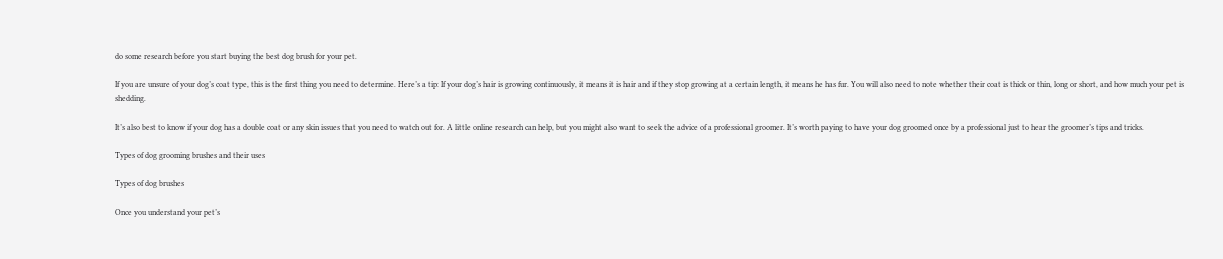do some research before you start buying the best dog brush for your pet.

If you are unsure of your dog’s coat type, this is the first thing you need to determine. Here’s a tip: If your dog’s hair is growing continuously, it means it is hair and if they stop growing at a certain length, it means he has fur. You will also need to note whether their coat is thick or thin, long or short, and how much your pet is shedding.

It’s also best to know if your dog has a double coat or any skin issues that you need to watch out for. A little online research can help, but you might also want to seek the advice of a professional groomer. It’s worth paying to have your dog groomed once by a professional just to hear the groomer’s tips and tricks.

Types of dog grooming brushes and their uses

Types of dog brushes

Once you understand your pet’s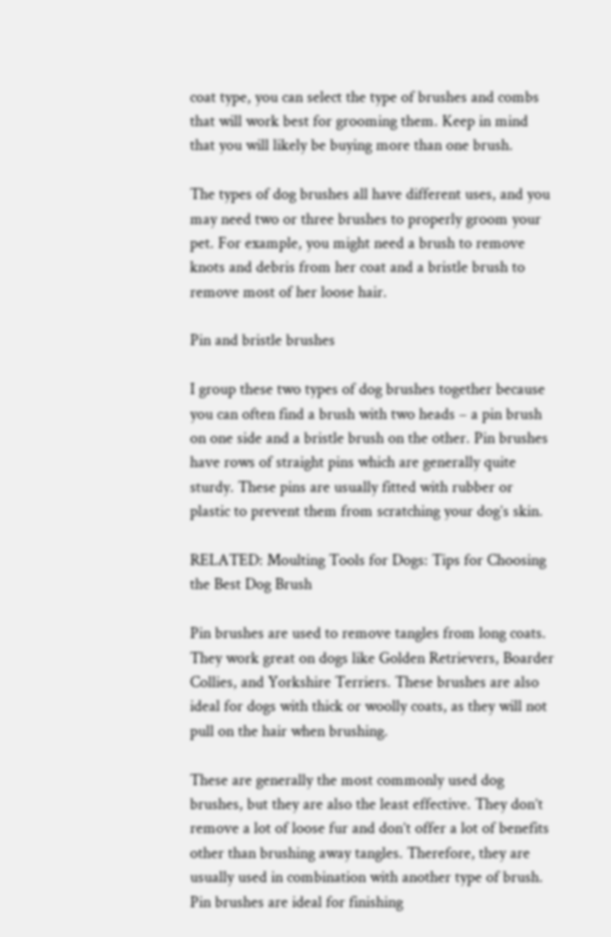coat type, you can select the type of brushes and combs that will work best for grooming them. Keep in mind that you will likely be buying more than one brush.

The types of dog brushes all have different uses, and you may need two or three brushes to properly groom your pet. For example, you might need a brush to remove knots and debris from her coat and a bristle brush to remove most of her loose hair.

Pin and bristle brushes

I group these two types of dog brushes together because you can often find a brush with two heads – a pin brush on one side and a bristle brush on the other. Pin brushes have rows of straight pins which are generally quite sturdy. These pins are usually fitted with rubber or plastic to prevent them from scratching your dog’s skin.

RELATED: Moulting Tools for Dogs: Tips for Choosing the Best Dog Brush

Pin brushes are used to remove tangles from long coats. They work great on dogs like Golden Retrievers, Boarder Collies, and Yorkshire Terriers. These brushes are also ideal for dogs with thick or woolly coats, as they will not pull on the hair when brushing.

These are generally the most commonly used dog brushes, but they are also the least effective. They don’t remove a lot of loose fur and don’t offer a lot of benefits other than brushing away tangles. Therefore, they are usually used in combination with another type of brush. Pin brushes are ideal for finishing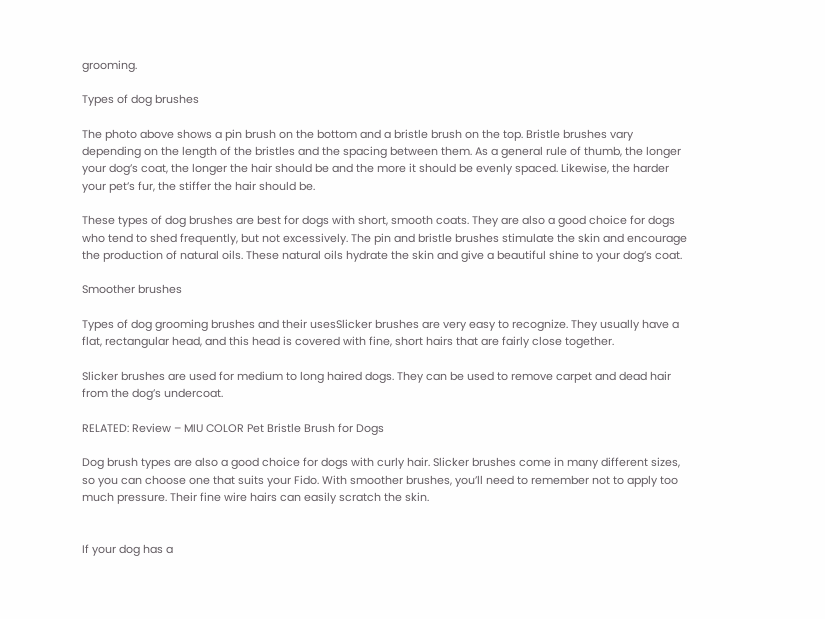grooming.

Types of dog brushes

The photo above shows a pin brush on the bottom and a bristle brush on the top. Bristle brushes vary depending on the length of the bristles and the spacing between them. As a general rule of thumb, the longer your dog’s coat, the longer the hair should be and the more it should be evenly spaced. Likewise, the harder your pet’s fur, the stiffer the hair should be.

These types of dog brushes are best for dogs with short, smooth coats. They are also a good choice for dogs who tend to shed frequently, but not excessively. The pin and bristle brushes stimulate the skin and encourage the production of natural oils. These natural oils hydrate the skin and give a beautiful shine to your dog’s coat.

Smoother brushes

Types of dog grooming brushes and their usesSlicker brushes are very easy to recognize. They usually have a flat, rectangular head, and this head is covered with fine, short hairs that are fairly close together.

Slicker brushes are used for medium to long haired dogs. They can be used to remove carpet and dead hair from the dog’s undercoat.

RELATED: Review – MIU COLOR Pet Bristle Brush for Dogs

Dog brush types are also a good choice for dogs with curly hair. Slicker brushes come in many different sizes, so you can choose one that suits your Fido. With smoother brushes, you’ll need to remember not to apply too much pressure. Their fine wire hairs can easily scratch the skin.


If your dog has a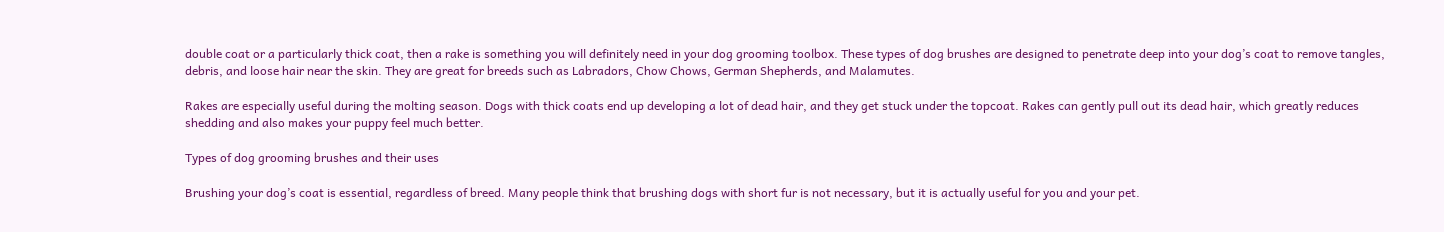double coat or a particularly thick coat, then a rake is something you will definitely need in your dog grooming toolbox. These types of dog brushes are designed to penetrate deep into your dog’s coat to remove tangles, debris, and loose hair near the skin. They are great for breeds such as Labradors, Chow Chows, German Shepherds, and Malamutes.

Rakes are especially useful during the molting season. Dogs with thick coats end up developing a lot of dead hair, and they get stuck under the topcoat. Rakes can gently pull out its dead hair, which greatly reduces shedding and also makes your puppy feel much better.

Types of dog grooming brushes and their uses

Brushing your dog’s coat is essential, regardless of breed. Many people think that brushing dogs with short fur is not necessary, but it is actually useful for you and your pet.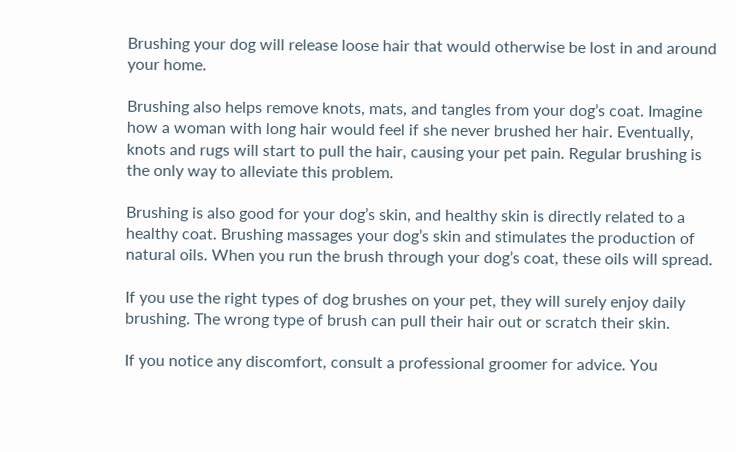Brushing your dog will release loose hair that would otherwise be lost in and around your home.

Brushing also helps remove knots, mats, and tangles from your dog’s coat. Imagine how a woman with long hair would feel if she never brushed her hair. Eventually, knots and rugs will start to pull the hair, causing your pet pain. Regular brushing is the only way to alleviate this problem.

Brushing is also good for your dog’s skin, and healthy skin is directly related to a healthy coat. Brushing massages your dog’s skin and stimulates the production of natural oils. When you run the brush through your dog’s coat, these oils will spread.

If you use the right types of dog brushes on your pet, they will surely enjoy daily brushing. The wrong type of brush can pull their hair out or scratch their skin.

If you notice any discomfort, consult a professional groomer for advice. You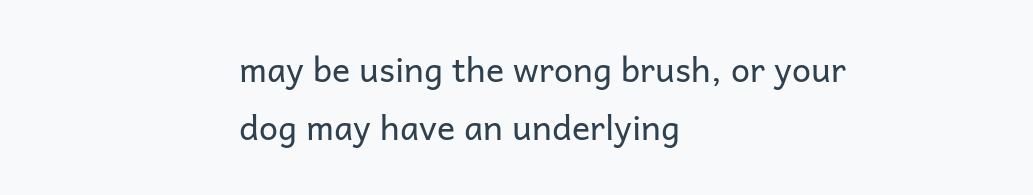may be using the wrong brush, or your dog may have an underlying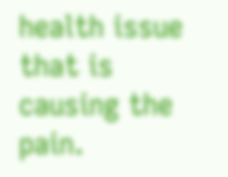health issue that is causing the pain.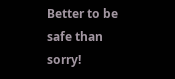Better to be safe than sorry!